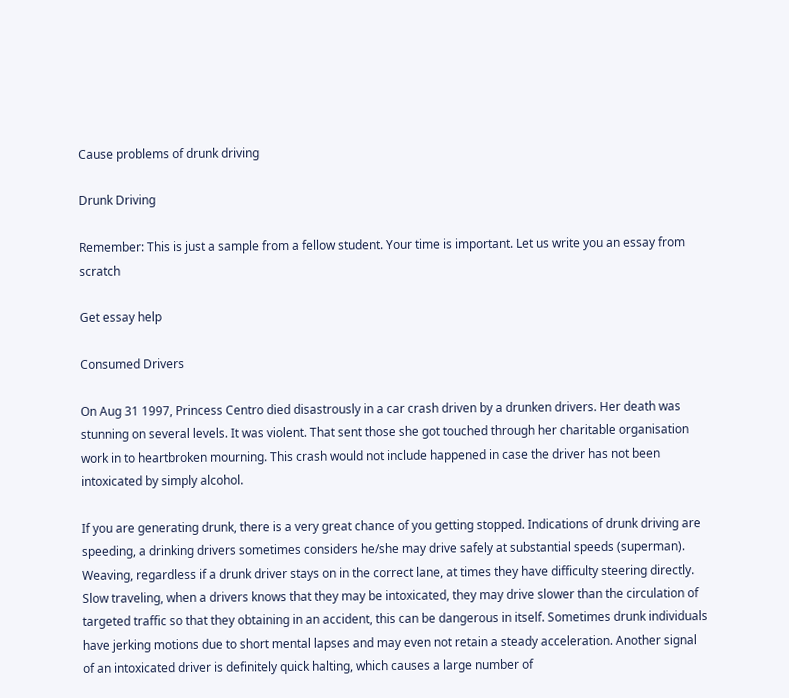Cause problems of drunk driving

Drunk Driving

Remember: This is just a sample from a fellow student. Your time is important. Let us write you an essay from scratch

Get essay help

Consumed Drivers

On Aug 31 1997, Princess Centro died disastrously in a car crash driven by a drunken drivers. Her death was stunning on several levels. It was violent. That sent those she got touched through her charitable organisation work in to heartbroken mourning. This crash would not include happened in case the driver has not been intoxicated by simply alcohol.

If you are generating drunk, there is a very great chance of you getting stopped. Indications of drunk driving are speeding, a drinking drivers sometimes considers he/she may drive safely at substantial speeds (superman). Weaving, regardless if a drunk driver stays on in the correct lane, at times they have difficulty steering directly. Slow traveling, when a drivers knows that they may be intoxicated, they may drive slower than the circulation of targeted traffic so that they obtaining in an accident, this can be dangerous in itself. Sometimes drunk individuals have jerking motions due to short mental lapses and may even not retain a steady acceleration. Another signal of an intoxicated driver is definitely quick halting, which causes a large number of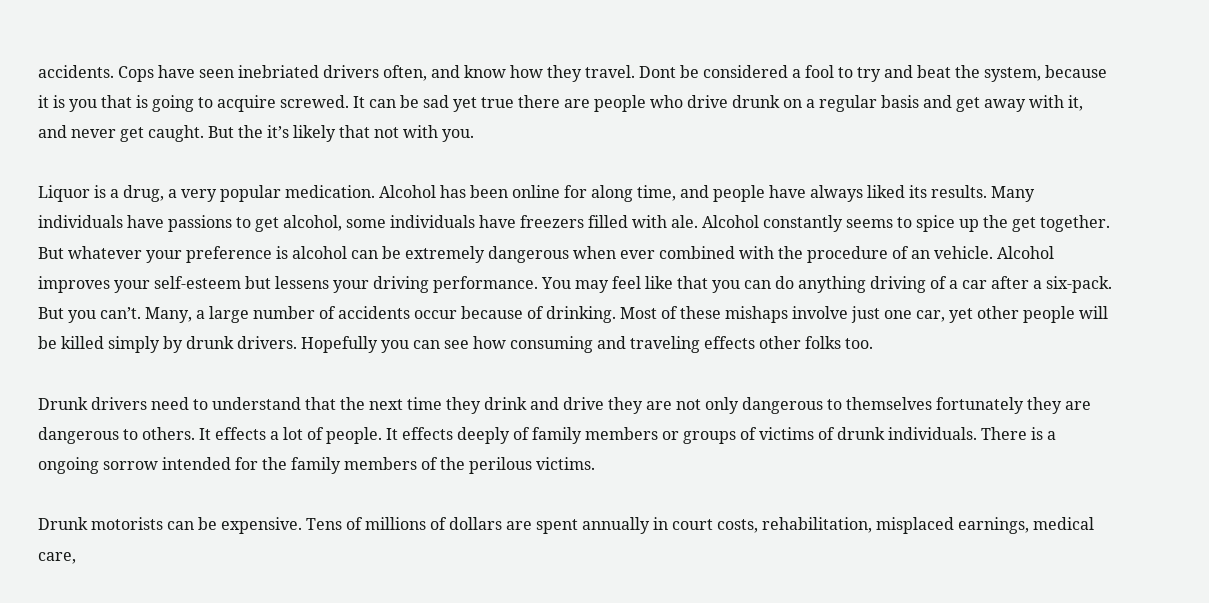accidents. Cops have seen inebriated drivers often, and know how they travel. Dont be considered a fool to try and beat the system, because it is you that is going to acquire screwed. It can be sad yet true there are people who drive drunk on a regular basis and get away with it, and never get caught. But the it’s likely that not with you.

Liquor is a drug, a very popular medication. Alcohol has been online for along time, and people have always liked its results. Many individuals have passions to get alcohol, some individuals have freezers filled with ale. Alcohol constantly seems to spice up the get together. But whatever your preference is alcohol can be extremely dangerous when ever combined with the procedure of an vehicle. Alcohol improves your self-esteem but lessens your driving performance. You may feel like that you can do anything driving of a car after a six-pack. But you can’t. Many, a large number of accidents occur because of drinking. Most of these mishaps involve just one car, yet other people will be killed simply by drunk drivers. Hopefully you can see how consuming and traveling effects other folks too.

Drunk drivers need to understand that the next time they drink and drive they are not only dangerous to themselves fortunately they are dangerous to others. It effects a lot of people. It effects deeply of family members or groups of victims of drunk individuals. There is a ongoing sorrow intended for the family members of the perilous victims.

Drunk motorists can be expensive. Tens of millions of dollars are spent annually in court costs, rehabilitation, misplaced earnings, medical care,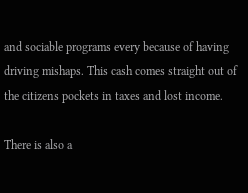and sociable programs every because of having driving mishaps. This cash comes straight out of the citizens pockets in taxes and lost income.

There is also a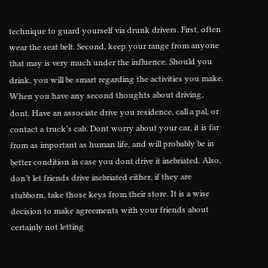technique to guard yourself via drunk drivers. First, often wear the seat belt. Second, keep your range from anyone that may is very much under the influence. Should you drink, you will be smart regarding the activities you make. When you have any second thoughts about driving, dont. Have an associate drive you residence, call a pal, or contact a truck’s cab. Dont worry about your car, it is far from as important as human life, and will probably be in better condition in case you dont drive it inebriated. Also, don’t let friends drive inebriated either, if they are stubborn, take those keys from their store. It is a wise decision to make agreements with your friends about certainly not letting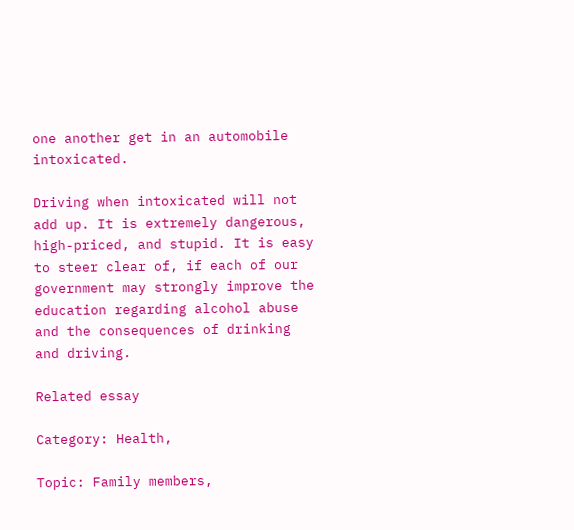one another get in an automobile intoxicated.

Driving when intoxicated will not add up. It is extremely dangerous, high-priced, and stupid. It is easy to steer clear of, if each of our government may strongly improve the education regarding alcohol abuse and the consequences of drinking and driving.

Related essay

Category: Health,

Topic: Family members,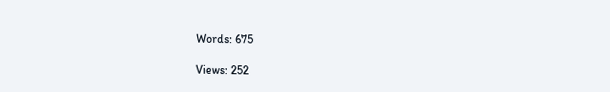Words: 675

Views: 252